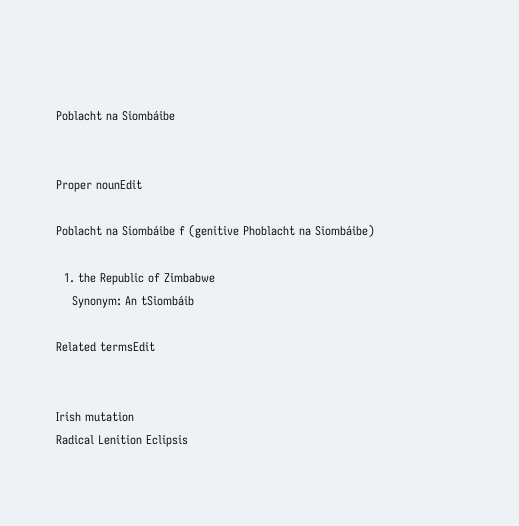Poblacht na Siombáibe


Proper nounEdit

Poblacht na Siombáibe f (genitive Phoblacht na Siombáibe)

  1. the Republic of Zimbabwe
    Synonym: An tSiombáib

Related termsEdit


Irish mutation
Radical Lenition Eclipsis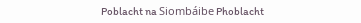Poblacht na Siombáibe Phoblacht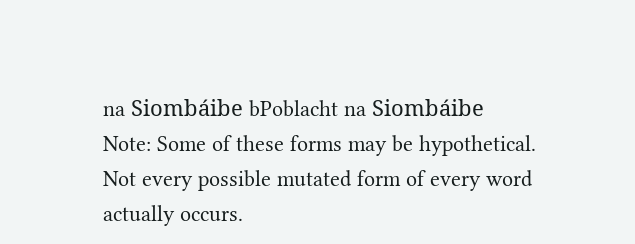na Siombáibe bPoblacht na Siombáibe
Note: Some of these forms may be hypothetical. Not every possible mutated form of every word actually occurs.